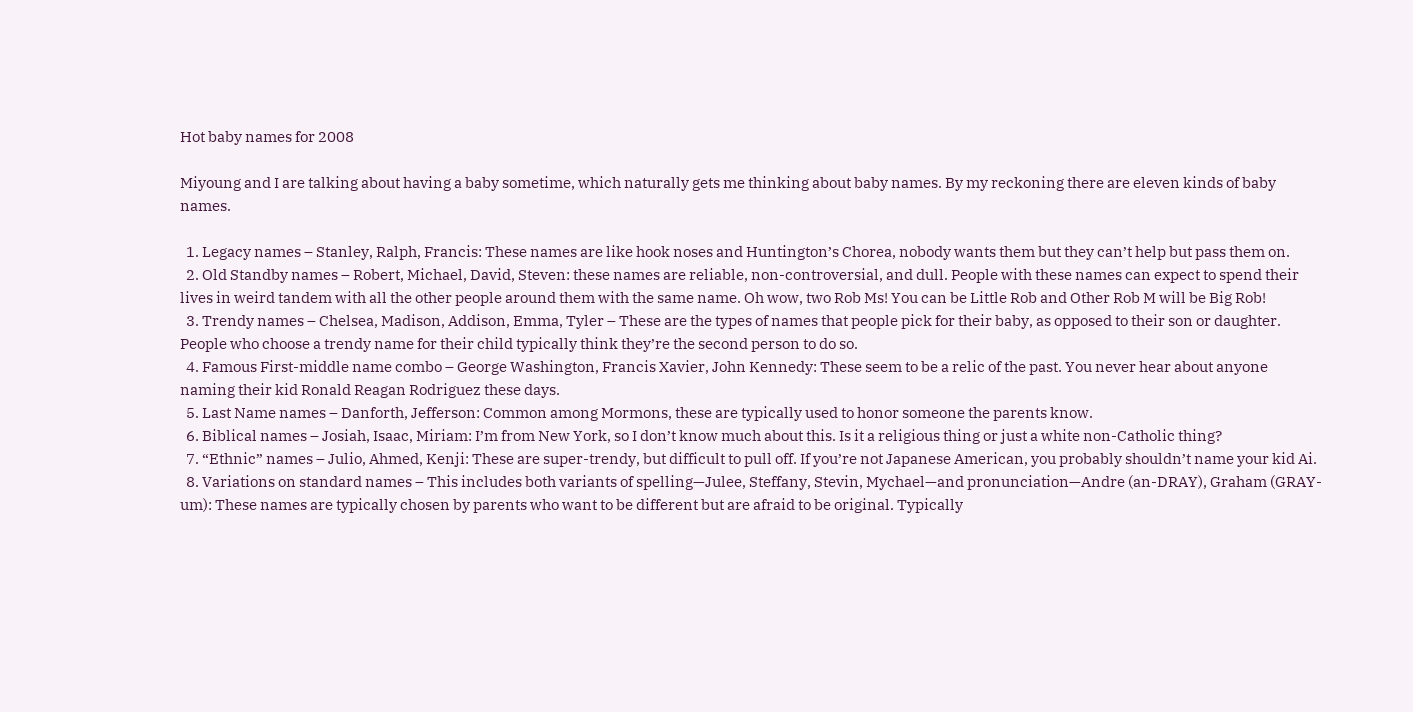Hot baby names for 2008

Miyoung and I are talking about having a baby sometime, which naturally gets me thinking about baby names. By my reckoning there are eleven kinds of baby names.

  1. Legacy names – Stanley, Ralph, Francis: These names are like hook noses and Huntington’s Chorea, nobody wants them but they can’t help but pass them on.
  2. Old Standby names – Robert, Michael, David, Steven: these names are reliable, non-controversial, and dull. People with these names can expect to spend their lives in weird tandem with all the other people around them with the same name. Oh wow, two Rob Ms! You can be Little Rob and Other Rob M will be Big Rob!
  3. Trendy names – Chelsea, Madison, Addison, Emma, Tyler – These are the types of names that people pick for their baby, as opposed to their son or daughter. People who choose a trendy name for their child typically think they’re the second person to do so.
  4. Famous First-middle name combo – George Washington, Francis Xavier, John Kennedy: These seem to be a relic of the past. You never hear about anyone naming their kid Ronald Reagan Rodriguez these days.
  5. Last Name names – Danforth, Jefferson: Common among Mormons, these are typically used to honor someone the parents know.
  6. Biblical names – Josiah, Isaac, Miriam: I’m from New York, so I don’t know much about this. Is it a religious thing or just a white non-Catholic thing?
  7. “Ethnic” names – Julio, Ahmed, Kenji: These are super-trendy, but difficult to pull off. If you’re not Japanese American, you probably shouldn’t name your kid Ai.
  8. Variations on standard names – This includes both variants of spelling—Julee, Steffany, Stevin, Mychael—and pronunciation—Andre (an-DRAY), Graham (GRAY-um): These names are typically chosen by parents who want to be different but are afraid to be original. Typically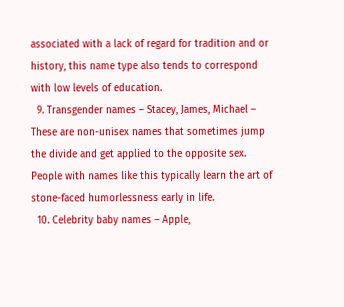associated with a lack of regard for tradition and or history, this name type also tends to correspond with low levels of education.
  9. Transgender names – Stacey, James, Michael – These are non-unisex names that sometimes jump the divide and get applied to the opposite sex. People with names like this typically learn the art of stone-faced humorlessness early in life.
  10. Celebrity baby names – Apple,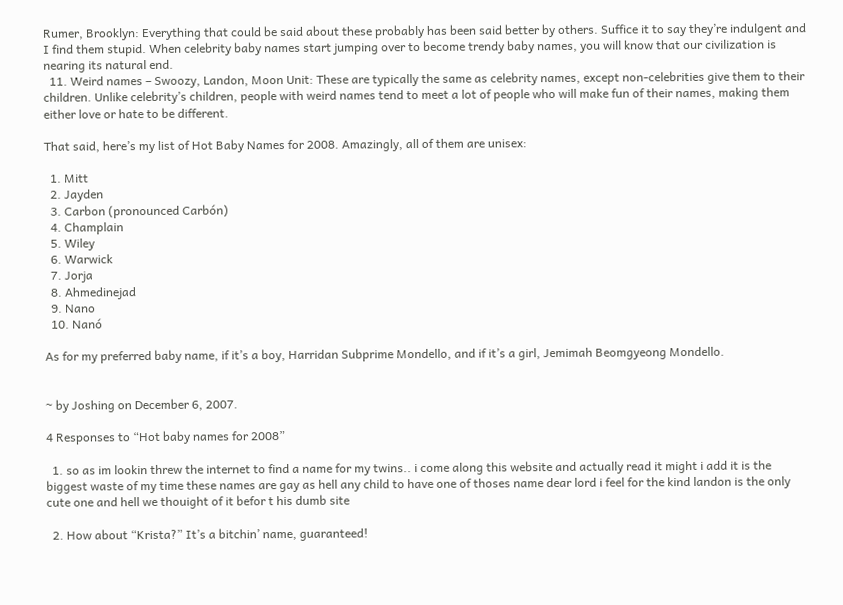Rumer, Brooklyn: Everything that could be said about these probably has been said better by others. Suffice it to say they’re indulgent and I find them stupid. When celebrity baby names start jumping over to become trendy baby names, you will know that our civilization is nearing its natural end.
  11. Weird names – Swoozy, Landon, Moon Unit: These are typically the same as celebrity names, except non-celebrities give them to their children. Unlike celebrity’s children, people with weird names tend to meet a lot of people who will make fun of their names, making them either love or hate to be different.

That said, here’s my list of Hot Baby Names for 2008. Amazingly, all of them are unisex:

  1. Mitt
  2. Jayden
  3. Carbon (pronounced Carbón)
  4. Champlain
  5. Wiley
  6. Warwick
  7. Jorja
  8. Ahmedinejad
  9. Nano
  10. Nanó

As for my preferred baby name, if it’s a boy, Harridan Subprime Mondello, and if it’s a girl, Jemimah Beomgyeong Mondello.


~ by Joshing on December 6, 2007.

4 Responses to “Hot baby names for 2008”

  1. so as im lookin threw the internet to find a name for my twins.. i come along this website and actually read it might i add it is the biggest waste of my time these names are gay as hell any child to have one of thoses name dear lord i feel for the kind landon is the only cute one and hell we thouight of it befor t his dumb site

  2. How about “Krista?” It’s a bitchin’ name, guaranteed!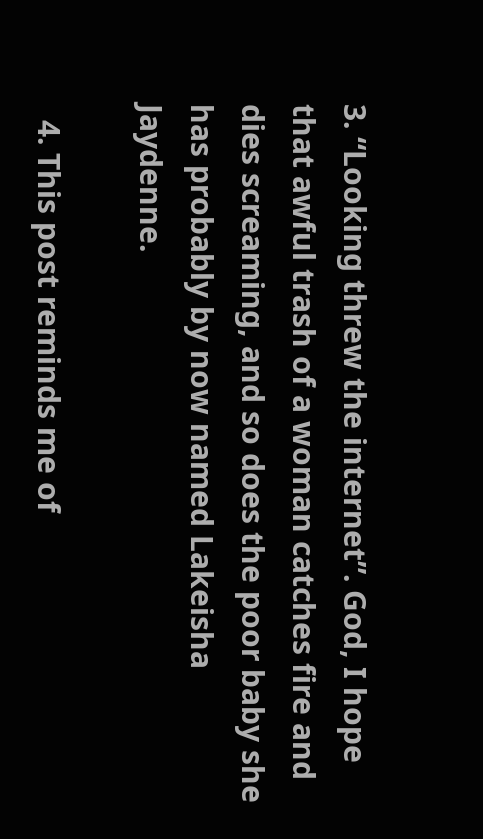3. “Looking threw the internet”. God, I hope that awful trash of a woman catches fire and dies screaming, and so does the poor baby she has probably by now named Lakeisha Jaydenne.

  4. This post reminds me of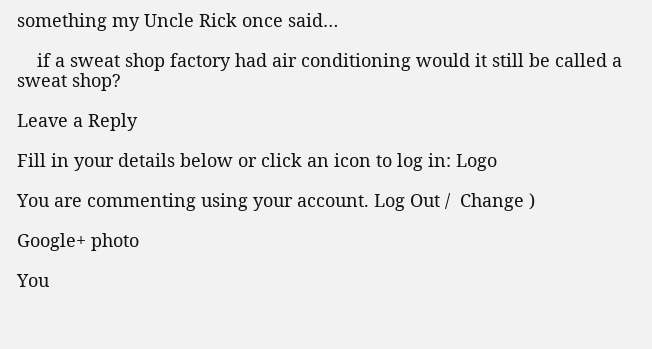something my Uncle Rick once said…

    if a sweat shop factory had air conditioning would it still be called a sweat shop?

Leave a Reply

Fill in your details below or click an icon to log in: Logo

You are commenting using your account. Log Out /  Change )

Google+ photo

You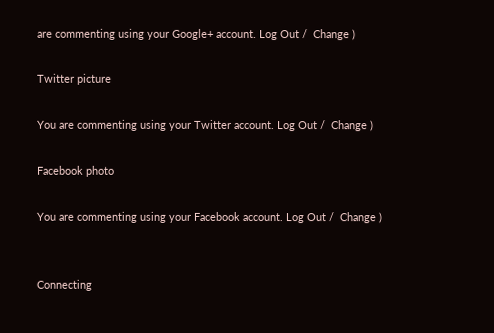are commenting using your Google+ account. Log Out /  Change )

Twitter picture

You are commenting using your Twitter account. Log Out /  Change )

Facebook photo

You are commenting using your Facebook account. Log Out /  Change )


Connecting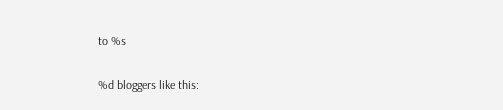to %s

%d bloggers like this: